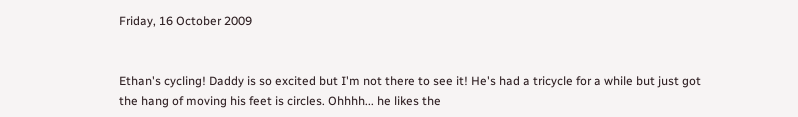Friday, 16 October 2009


Ethan's cycling! Daddy is so excited but I'm not there to see it! He's had a tricycle for a while but just got the hang of moving his feet is circles. Ohhhh... he likes the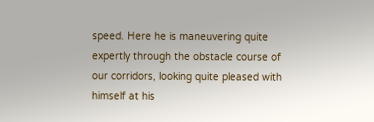speed. Here he is maneuvering quite expertly through the obstacle course of our corridors, looking quite pleased with himself at his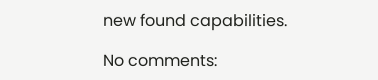new found capabilities.

No comments: